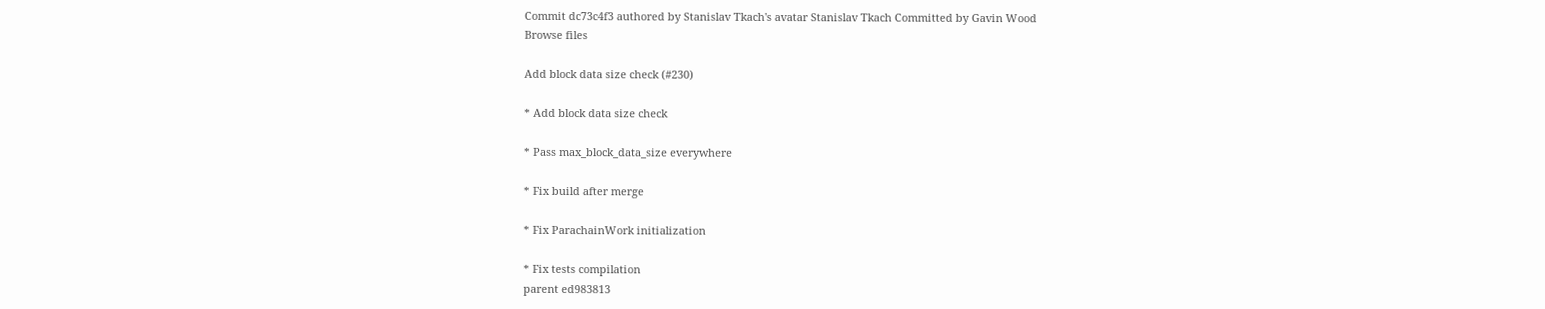Commit dc73c4f3 authored by Stanislav Tkach's avatar Stanislav Tkach Committed by Gavin Wood
Browse files

Add block data size check (#230)

* Add block data size check

* Pass max_block_data_size everywhere

* Fix build after merge

* Fix ParachainWork initialization

* Fix tests compilation
parent ed983813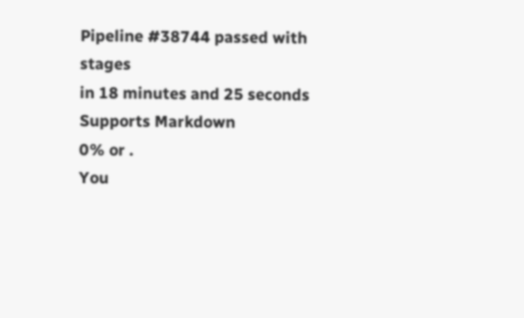Pipeline #38744 passed with stages
in 18 minutes and 25 seconds
Supports Markdown
0% or .
You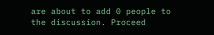are about to add 0 people to the discussion. Proceed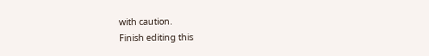with caution.
Finish editing this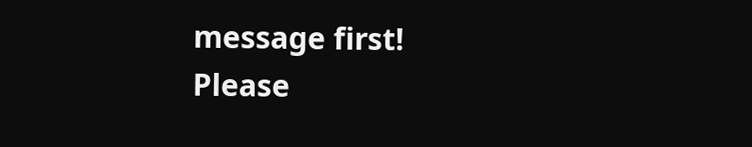message first!
Please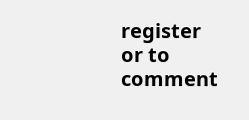register or to comment